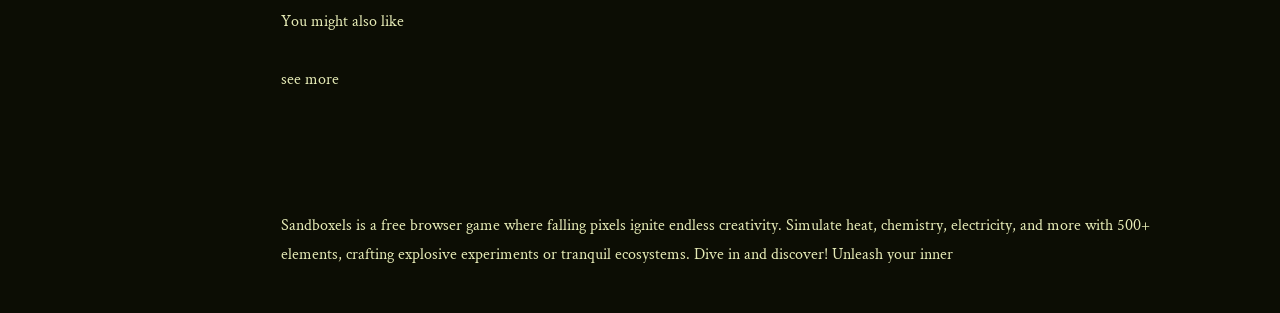You might also like

see more




Sandboxels is a free browser game where falling pixels ignite endless creativity. Simulate heat, chemistry, electricity, and more with 500+ elements, crafting explosive experiments or tranquil ecosystems. Dive in and discover! Unleash your inner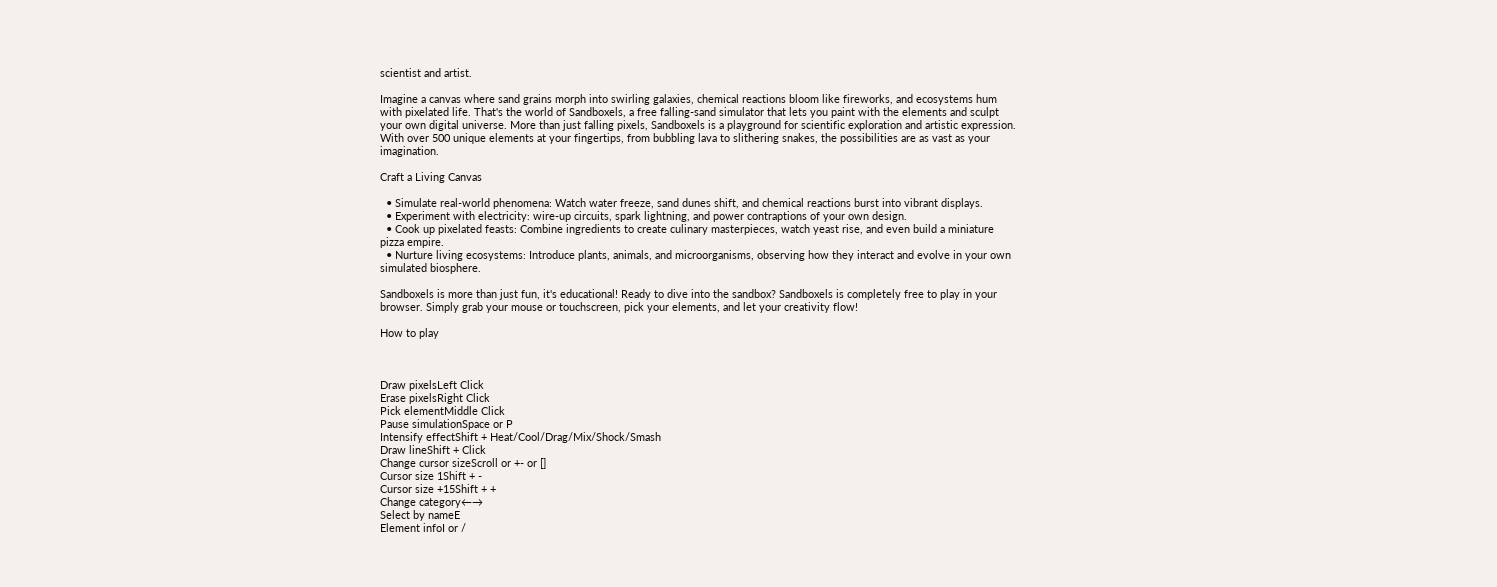scientist and artist.

Imagine a canvas where sand grains morph into swirling galaxies, chemical reactions bloom like fireworks, and ecosystems hum with pixelated life. That's the world of Sandboxels, a free falling-sand simulator that lets you paint with the elements and sculpt your own digital universe. More than just falling pixels, Sandboxels is a playground for scientific exploration and artistic expression. With over 500 unique elements at your fingertips, from bubbling lava to slithering snakes, the possibilities are as vast as your imagination.

Craft a Living Canvas

  • Simulate real-world phenomena: Watch water freeze, sand dunes shift, and chemical reactions burst into vibrant displays.
  • Experiment with electricity: wire-up circuits, spark lightning, and power contraptions of your own design.
  • Cook up pixelated feasts: Combine ingredients to create culinary masterpieces, watch yeast rise, and even build a miniature pizza empire.
  • Nurture living ecosystems: Introduce plants, animals, and microorganisms, observing how they interact and evolve in your own simulated biosphere.

Sandboxels is more than just fun, it's educational! Ready to dive into the sandbox? Sandboxels is completely free to play in your browser. Simply grab your mouse or touchscreen, pick your elements, and let your creativity flow!

How to play



Draw pixelsLeft Click
Erase pixelsRight Click
Pick elementMiddle Click
Pause simulationSpace or P
Intensify effectShift + Heat/Cool/Drag/Mix/Shock/Smash
Draw lineShift + Click
Change cursor sizeScroll or +- or []
Cursor size 1Shift + -
Cursor size +15Shift + +
Change category←→
Select by nameE
Element infoI or /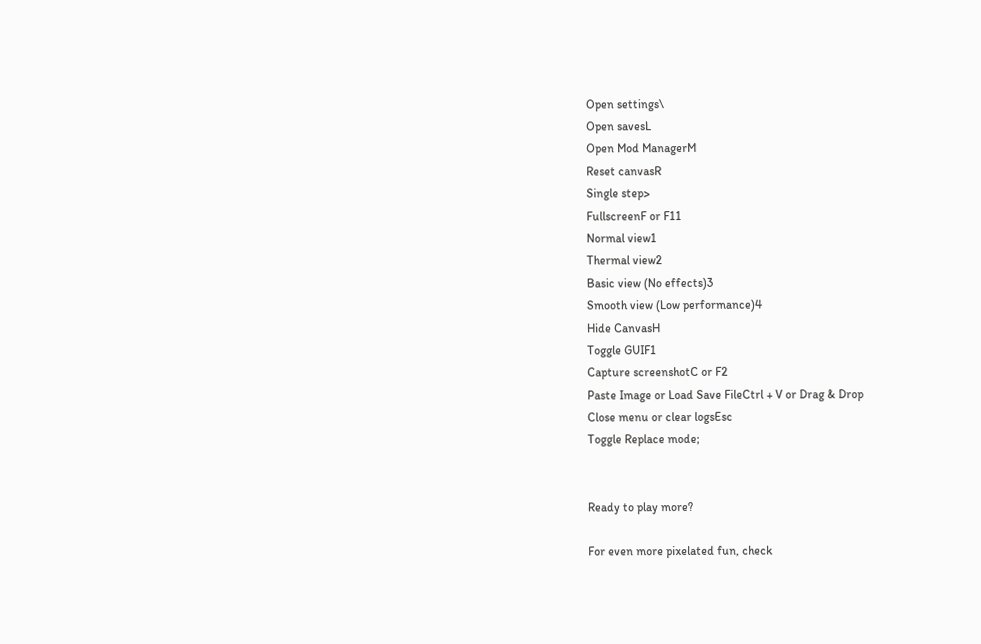Open settings\
Open savesL
Open Mod ManagerM
Reset canvasR
Single step>
FullscreenF or F11
Normal view1
Thermal view2
Basic view (No effects)3
Smooth view (Low performance)4
Hide CanvasH
Toggle GUIF1
Capture screenshotC or F2
Paste Image or Load Save FileCtrl + V or Drag & Drop
Close menu or clear logsEsc
Toggle Replace mode;


Ready to play more?

For even more pixelated fun, check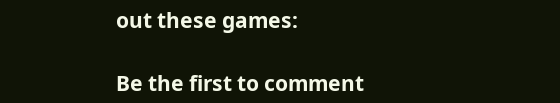out these games:

Be the first to comment